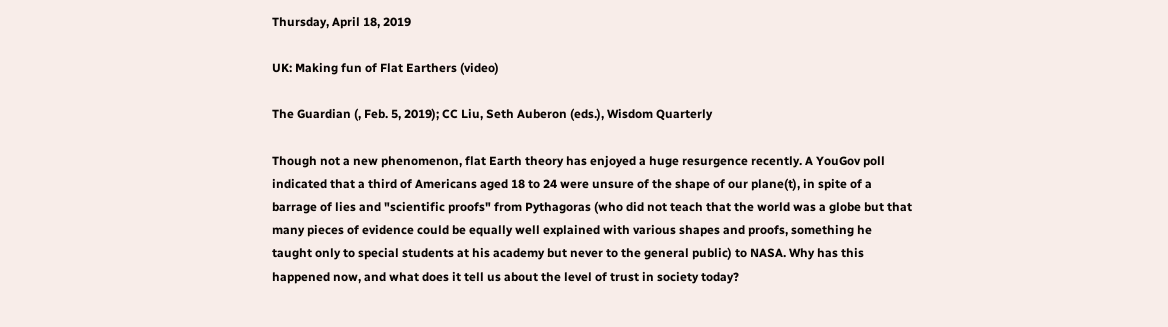Thursday, April 18, 2019

UK: Making fun of Flat Earthers (video)

The Guardian (, Feb. 5, 2019); CC Liu, Seth Auberon (eds.), Wisdom Quarterly

Though not a new phenomenon, flat Earth theory has enjoyed a huge resurgence recently. A YouGov poll indicated that a third of Americans aged 18 to 24 were unsure of the shape of our plane(t), in spite of a barrage of lies and "scientific proofs" from Pythagoras (who did not teach that the world was a globe but that many pieces of evidence could be equally well explained with various shapes and proofs, something he taught only to special students at his academy but never to the general public) to NASA. Why has this happened now, and what does it tell us about the level of trust in society today?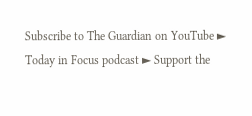Subscribe to The Guardian on YouTube ► Today in Focus podcast ► Support the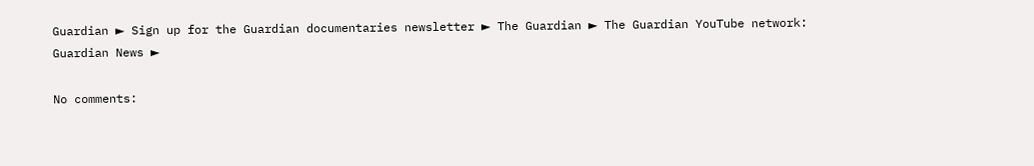Guardian ► Sign up for the Guardian documentaries newsletter ► The Guardian ► The Guardian YouTube network: Guardian News ►

No comments: